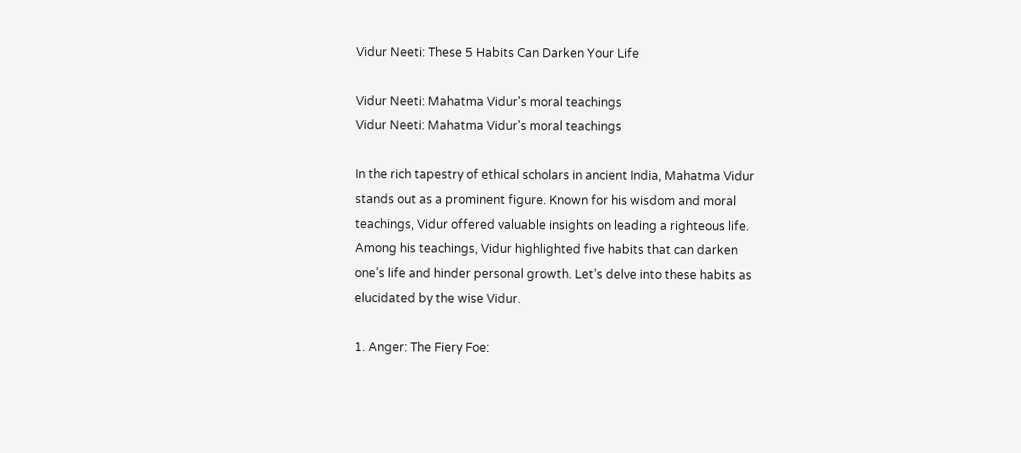Vidur Neeti: These 5 Habits Can Darken Your Life

Vidur Neeti: Mahatma Vidur's moral teachings
Vidur Neeti: Mahatma Vidur's moral teachings

In the rich tapestry of ethical scholars in ancient India, Mahatma Vidur stands out as a prominent figure. Known for his wisdom and moral teachings, Vidur offered valuable insights on leading a righteous life. Among his teachings, Vidur highlighted five habits that can darken one’s life and hinder personal growth. Let’s delve into these habits as elucidated by the wise Vidur.

1. Anger: The Fiery Foe: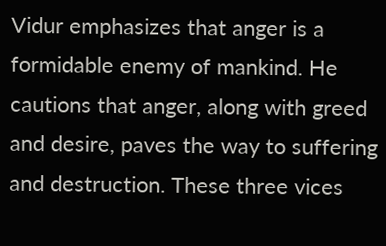Vidur emphasizes that anger is a formidable enemy of mankind. He cautions that anger, along with greed and desire, paves the way to suffering and destruction. These three vices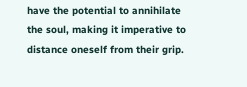have the potential to annihilate the soul, making it imperative to distance oneself from their grip.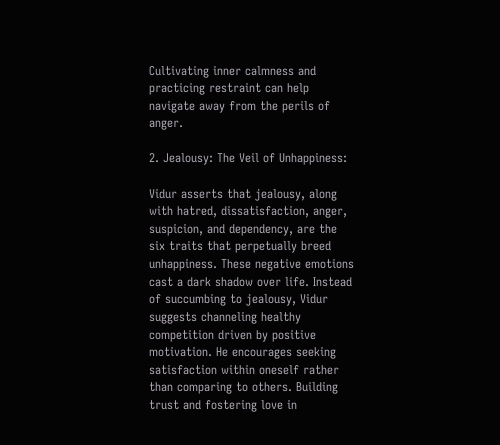Cultivating inner calmness and practicing restraint can help navigate away from the perils of anger.

2. Jealousy: The Veil of Unhappiness:

Vidur asserts that jealousy, along with hatred, dissatisfaction, anger, suspicion, and dependency, are the six traits that perpetually breed unhappiness. These negative emotions cast a dark shadow over life. Instead of succumbing to jealousy, Vidur suggests channeling healthy competition driven by positive motivation. He encourages seeking satisfaction within oneself rather than comparing to others. Building trust and fostering love in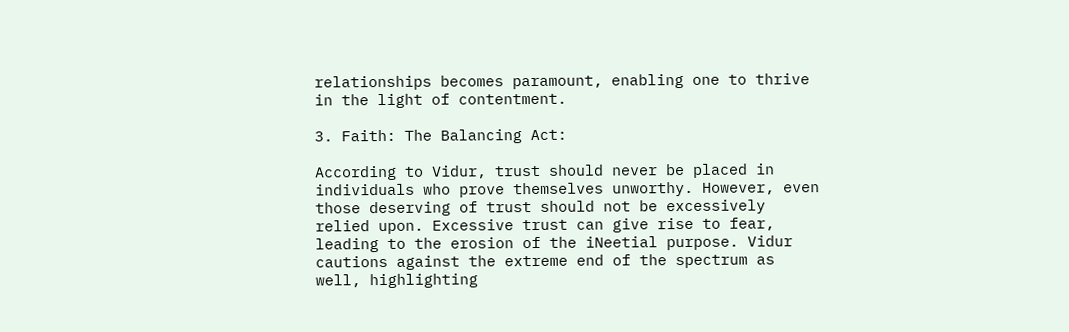relationships becomes paramount, enabling one to thrive in the light of contentment.

3. Faith: The Balancing Act:

According to Vidur, trust should never be placed in individuals who prove themselves unworthy. However, even those deserving of trust should not be excessively relied upon. Excessive trust can give rise to fear, leading to the erosion of the iNeetial purpose. Vidur cautions against the extreme end of the spectrum as well, highlighting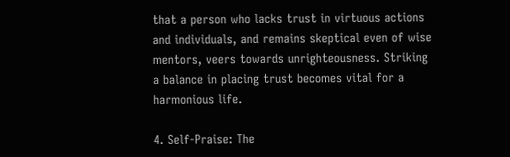that a person who lacks trust in virtuous actions and individuals, and remains skeptical even of wise mentors, veers towards unrighteousness. Striking a balance in placing trust becomes vital for a harmonious life.

4. Self-Praise: The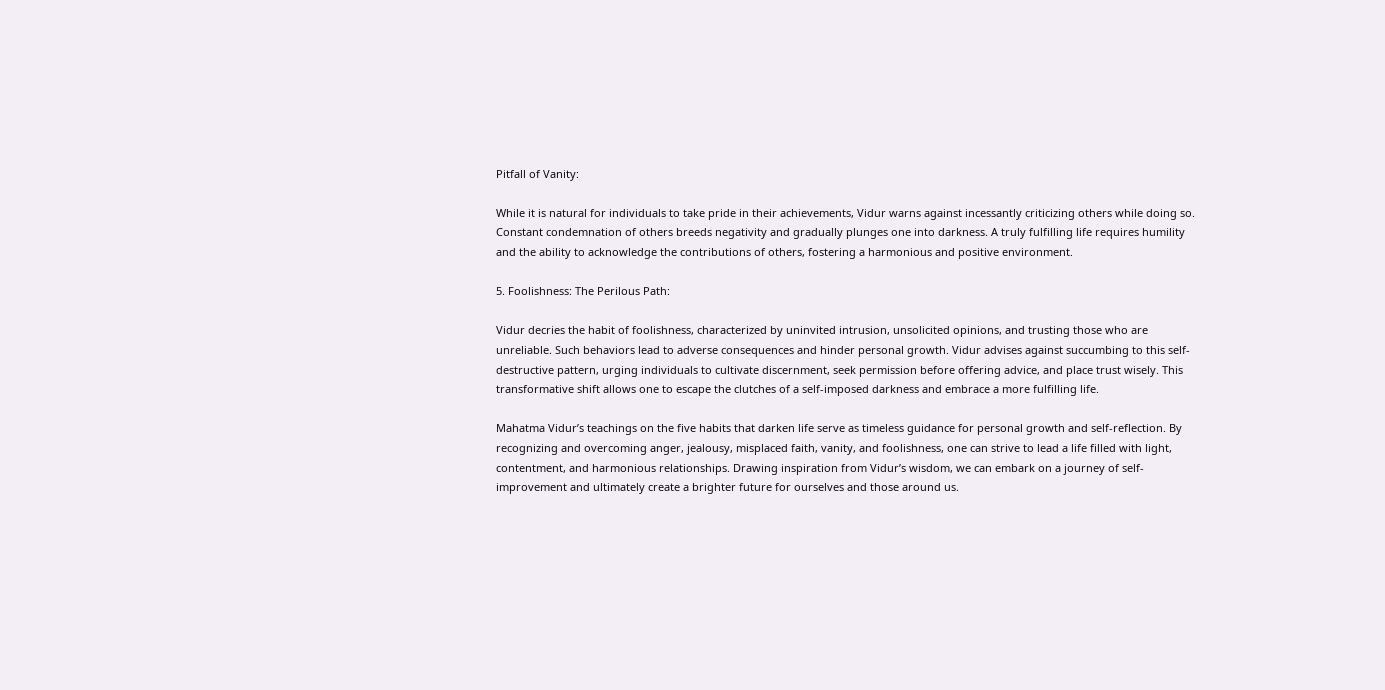Pitfall of Vanity:

While it is natural for individuals to take pride in their achievements, Vidur warns against incessantly criticizing others while doing so. Constant condemnation of others breeds negativity and gradually plunges one into darkness. A truly fulfilling life requires humility and the ability to acknowledge the contributions of others, fostering a harmonious and positive environment.

5. Foolishness: The Perilous Path:

Vidur decries the habit of foolishness, characterized by uninvited intrusion, unsolicited opinions, and trusting those who are unreliable. Such behaviors lead to adverse consequences and hinder personal growth. Vidur advises against succumbing to this self-destructive pattern, urging individuals to cultivate discernment, seek permission before offering advice, and place trust wisely. This transformative shift allows one to escape the clutches of a self-imposed darkness and embrace a more fulfilling life.

Mahatma Vidur’s teachings on the five habits that darken life serve as timeless guidance for personal growth and self-reflection. By recognizing and overcoming anger, jealousy, misplaced faith, vanity, and foolishness, one can strive to lead a life filled with light, contentment, and harmonious relationships. Drawing inspiration from Vidur’s wisdom, we can embark on a journey of self-improvement and ultimately create a brighter future for ourselves and those around us.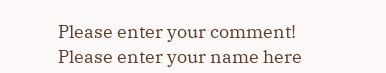Please enter your comment!
Please enter your name here